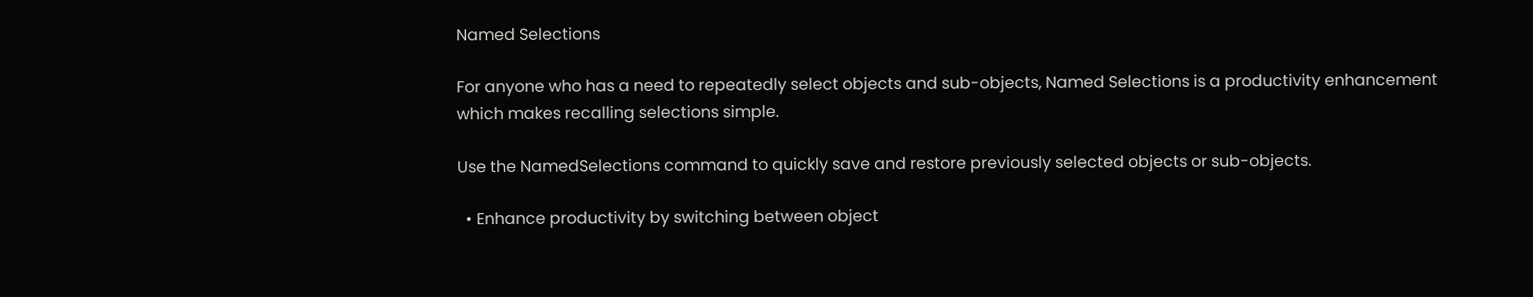Named Selections

For anyone who has a need to repeatedly select objects and sub-objects, Named Selections is a productivity enhancement which makes recalling selections simple.

Use the NamedSelections command to quickly save and restore previously selected objects or sub-objects.

  • Enhance productivity by switching between object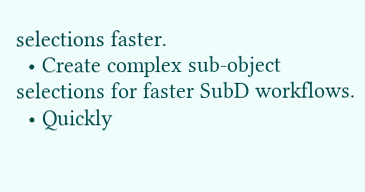selections faster.
  • Create complex sub-object selections for faster SubD workflows.
  • Quickly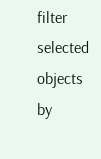filter selected objects by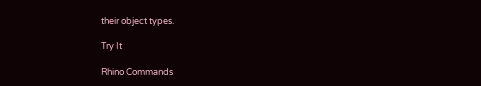their object types.

Try It

Rhino Commands